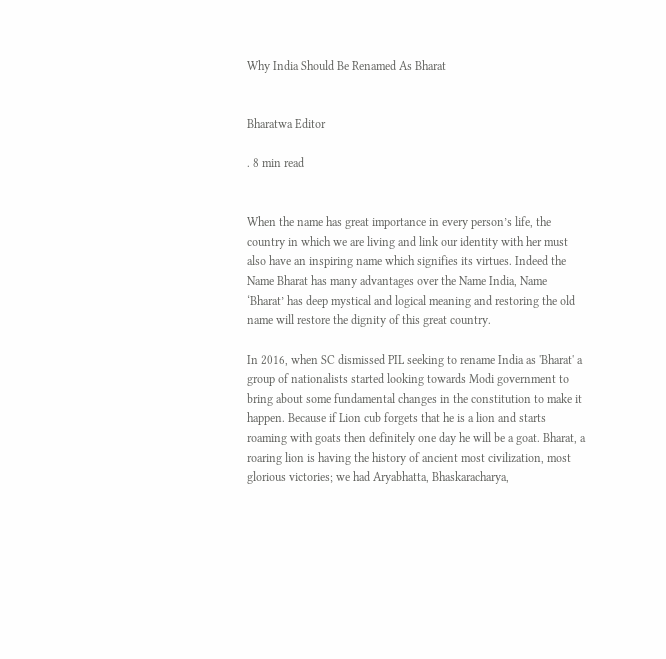Why India Should Be Renamed As Bharat


Bharatwa Editor

. 8 min read


When the name has great importance in every person’s life, the country in which we are living and link our identity with her must also have an inspiring name which signifies its virtues. Indeed the Name Bharat has many advantages over the Name India, Name ‘Bharat’ has deep mystical and logical meaning and restoring the old name will restore the dignity of this great country.

In 2016, when SC dismissed PIL seeking to rename India as 'Bharat' a group of nationalists started looking towards Modi government to bring about some fundamental changes in the constitution to make it happen. Because if Lion cub forgets that he is a lion and starts roaming with goats then definitely one day he will be a goat. Bharat, a roaring lion is having the history of ancient most civilization, most glorious victories; we had Aryabhatta, Bhaskaracharya,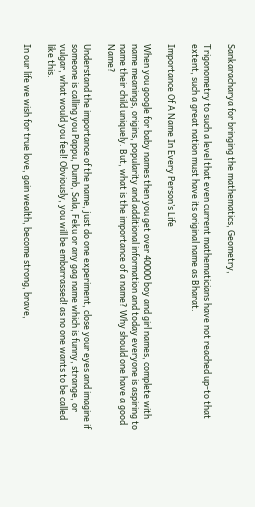Sankaracharya for bringing the mathematics, Geometry,

Trigonometry to such a level that even current mathematicians have not reached up-to that extent, such a great nation must have its original name as Bharat.

Importance Of A Name In Every Person’s Life

When you google for baby names then you get over 40000 boy and girl names, complete with name meanings, origins, popularity and additional information and today everyone is aspiring to name their child uniquely. But, what is the importance of a name? Why should one have a good Name?

Understand the importance of the name, just do one experiment, close your eyes and imagine if someone is calling you Pappu, Dumb, Sala, Feku or any gag name which is funny, strange, or vulgar, what would you feel! Obviously, you will be embarrassed! as no one wants to be called like this.

In our life we wish for true love, gain wealth, become strong, brave,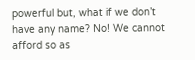powerful but, what if we don’t have any name? No! We cannot afford so as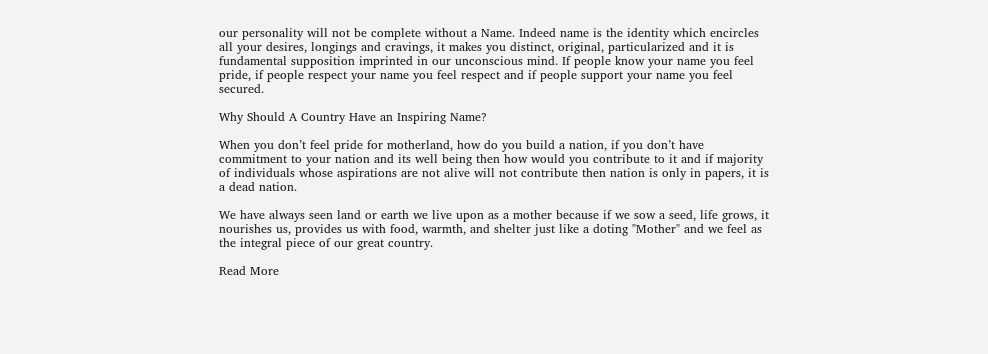our personality will not be complete without a Name. Indeed name is the identity which encircles all your desires, longings and cravings, it makes you distinct, original, particularized and it is fundamental supposition imprinted in our unconscious mind. If people know your name you feel pride, if people respect your name you feel respect and if people support your name you feel secured.

Why Should A Country Have an Inspiring Name?

When you don’t feel pride for motherland, how do you build a nation, if you don’t have commitment to your nation and its well being then how would you contribute to it and if majority of individuals whose aspirations are not alive will not contribute then nation is only in papers, it is a dead nation.

We have always seen land or earth we live upon as a mother because if we sow a seed, life grows, it nourishes us, provides us with food, warmth, and shelter just like a doting "Mother" and we feel as the integral piece of our great country.

Read More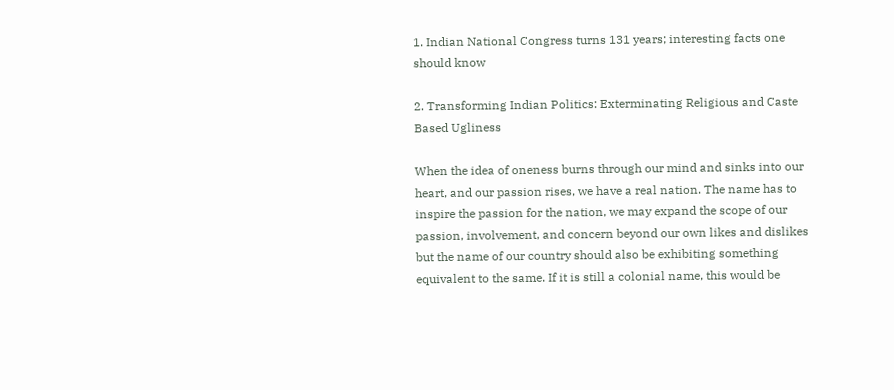1. Indian National Congress turns 131 years; interesting facts one should know

2. Transforming Indian Politics: Exterminating Religious and Caste Based Ugliness

When the idea of oneness burns through our mind and sinks into our heart, and our passion rises, we have a real nation. The name has to inspire the passion for the nation, we may expand the scope of our passion, involvement, and concern beyond our own likes and dislikes but the name of our country should also be exhibiting something equivalent to the same. If it is still a colonial name, this would be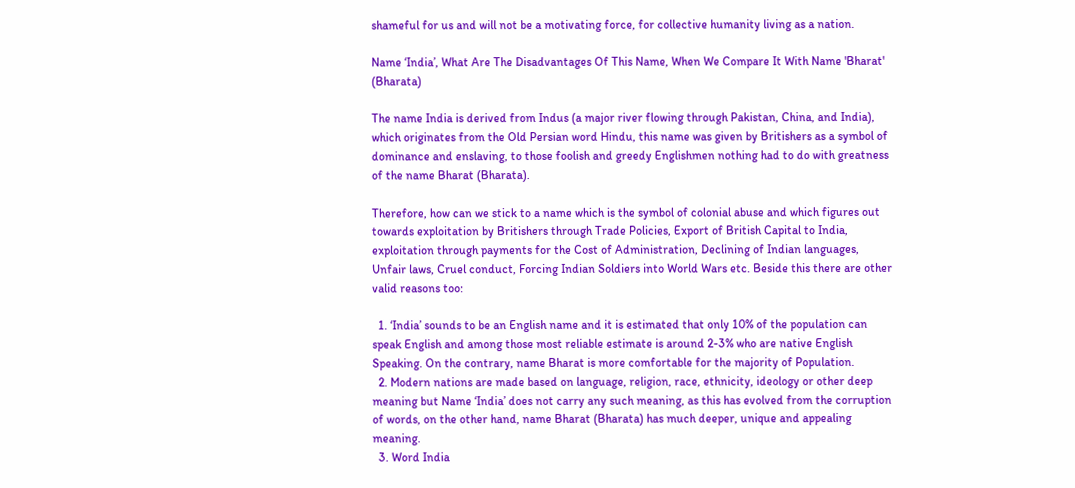shameful for us and will not be a motivating force, for collective humanity living as a nation.

Name ‘India’, What Are The Disadvantages Of This Name, When We Compare It With Name 'Bharat' (Bharata)

The name India is derived from Indus (a major river flowing through Pakistan, China, and India), which originates from the Old Persian word Hindu, this name was given by Britishers as a symbol of dominance and enslaving, to those foolish and greedy Englishmen nothing had to do with greatness of the name Bharat (Bharata).

Therefore, how can we stick to a name which is the symbol of colonial abuse and which figures out towards exploitation by Britishers through Trade Policies, Export of British Capital to India, exploitation through payments for the Cost of Administration, Declining of Indian languages, Unfair laws, Cruel conduct, Forcing Indian Soldiers into World Wars etc. Beside this there are other valid reasons too:

  1. ‘India’ sounds to be an English name and it is estimated that only 10% of the population can speak English and among those most reliable estimate is around 2-3% who are native English Speaking. On the contrary, name Bharat is more comfortable for the majority of Population.
  2. Modern nations are made based on language, religion, race, ethnicity, ideology or other deep meaning but Name ‘India’ does not carry any such meaning, as this has evolved from the corruption of words, on the other hand, name Bharat (Bharata) has much deeper, unique and appealing meaning.
  3. Word India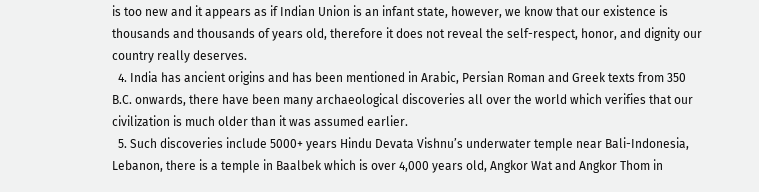is too new and it appears as if Indian Union is an infant state, however, we know that our existence is thousands and thousands of years old, therefore it does not reveal the self-respect, honor, and dignity our country really deserves.
  4. India has ancient origins and has been mentioned in Arabic, Persian Roman and Greek texts from 350 B.C. onwards, there have been many archaeological discoveries all over the world which verifies that our civilization is much older than it was assumed earlier.
  5. Such discoveries include 5000+ years Hindu Devata Vishnu’s underwater temple near Bali-Indonesia, Lebanon, there is a temple in Baalbek which is over 4,000 years old, Angkor Wat and Angkor Thom in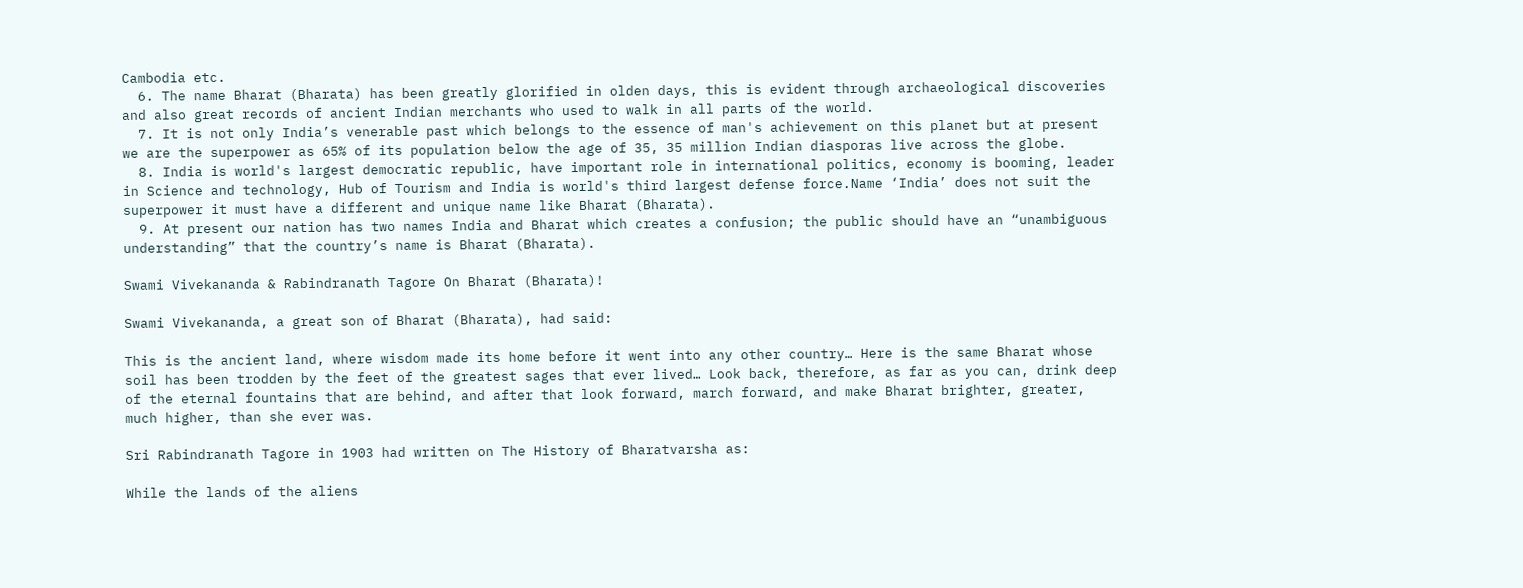Cambodia etc.
  6. The name Bharat (Bharata) has been greatly glorified in olden days, this is evident through archaeological discoveries and also great records of ancient Indian merchants who used to walk in all parts of the world.
  7. It is not only India’s venerable past which belongs to the essence of man's achievement on this planet but at present we are the superpower as 65% of its population below the age of 35, 35 million Indian diasporas live across the globe.
  8. India is world's largest democratic republic, have important role in international politics, economy is booming, leader in Science and technology, Hub of Tourism and India is world's third largest defense force.Name ‘India’ does not suit the superpower it must have a different and unique name like Bharat (Bharata).
  9. At present our nation has two names India and Bharat which creates a confusion; the public should have an “unambiguous understanding” that the country’s name is Bharat (Bharata).

Swami Vivekananda & Rabindranath Tagore On Bharat (Bharata)!

Swami Vivekananda, a great son of Bharat (Bharata), had said:

This is the ancient land, where wisdom made its home before it went into any other country… Here is the same Bharat whose soil has been trodden by the feet of the greatest sages that ever lived… Look back, therefore, as far as you can, drink deep of the eternal fountains that are behind, and after that look forward, march forward, and make Bharat brighter, greater, much higher, than she ever was.

Sri Rabindranath Tagore in 1903 had written on The History of Bharatvarsha as:

While the lands of the aliens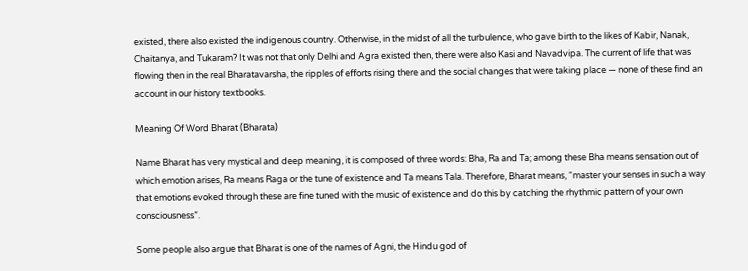existed, there also existed the indigenous country. Otherwise, in the midst of all the turbulence, who gave birth to the likes of Kabir, Nanak, Chaitanya, and Tukaram? It was not that only Delhi and Agra existed then, there were also Kasi and Navadvipa. The current of life that was flowing then in the real Bharatavarsha, the ripples of efforts rising there and the social changes that were taking place — none of these find an account in our history textbooks.

Meaning Of Word Bharat (Bharata)

Name Bharat has very mystical and deep meaning, it is composed of three words: Bha, Ra and Ta; among these Bha means sensation out of which emotion arises, Ra means Raga or the tune of existence and Ta means Tala. Therefore, Bharat means, “master your senses in such a way that emotions evoked through these are fine tuned with the music of existence and do this by catching the rhythmic pattern of your own consciousness”.

Some people also argue that Bharat is one of the names of Agni, the Hindu god of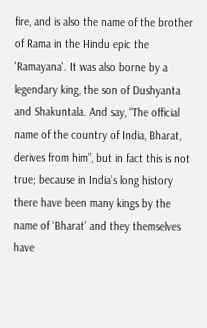fire, and is also the name of the brother of Rama in the Hindu epic the 'Ramayana'. It was also borne by a legendary king, the son of Dushyanta and Shakuntala. And say, “The official name of the country of India, Bharat, derives from him”, but in fact this is not true; because in India’s long history there have been many kings by the name of ‘Bharat’ and they themselves have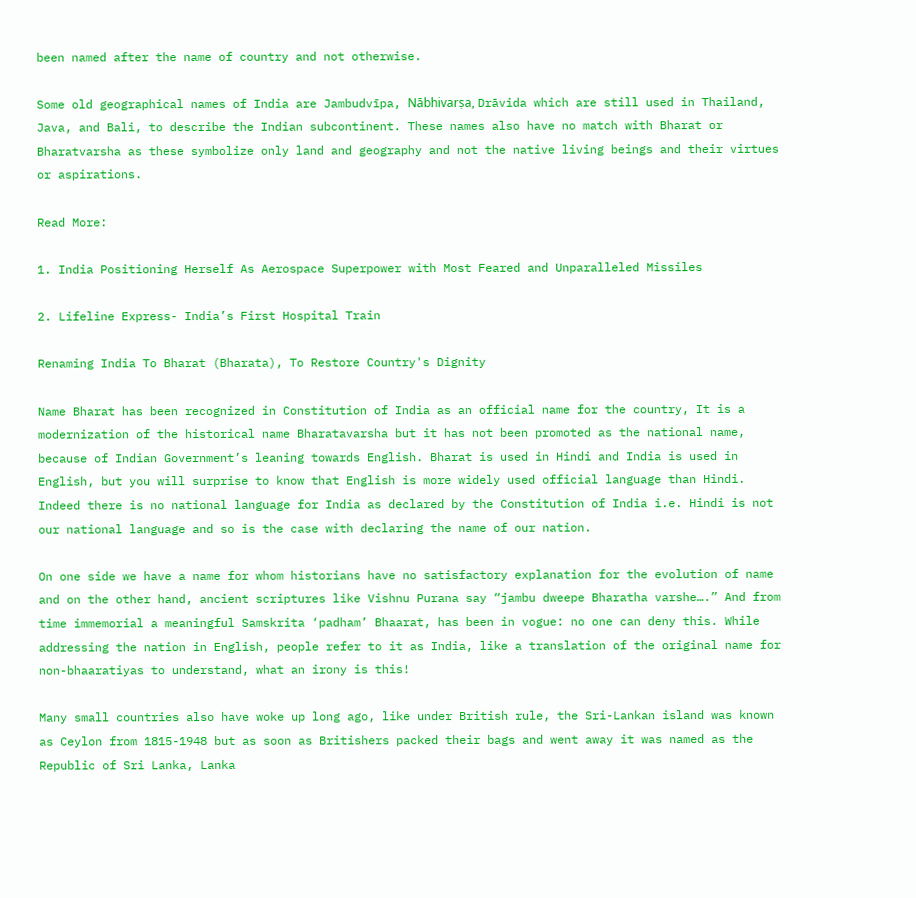been named after the name of country and not otherwise.

Some old geographical names of India are Jambudvīpa, Nābhivarṣa, Drāvida which are still used in Thailand, Java, and Bali, to describe the Indian subcontinent. These names also have no match with Bharat or Bharatvarsha as these symbolize only land and geography and not the native living beings and their virtues or aspirations.

Read More:

1. India Positioning Herself As Aerospace Superpower with Most Feared and Unparalleled Missiles

2. Lifeline Express- India’s First Hospital Train

Renaming India To Bharat (Bharata), To Restore Country's Dignity

Name Bharat has been recognized in Constitution of India as an official name for the country, It is a modernization of the historical name Bharatavarsha but it has not been promoted as the national name, because of Indian Government’s leaning towards English. Bharat is used in Hindi and India is used in English, but you will surprise to know that English is more widely used official language than Hindi. Indeed there is no national language for India as declared by the Constitution of India i.e. Hindi is not our national language and so is the case with declaring the name of our nation.

On one side we have a name for whom historians have no satisfactory explanation for the evolution of name and on the other hand, ancient scriptures like Vishnu Purana say “jambu dweepe Bharatha varshe….” And from time immemorial a meaningful Samskrita ‘padham’ Bhaarat, has been in vogue: no one can deny this. While addressing the nation in English, people refer to it as India, like a translation of the original name for non-bhaaratiyas to understand, what an irony is this!

Many small countries also have woke up long ago, like under British rule, the Sri-Lankan island was known as Ceylon from 1815-1948 but as soon as Britishers packed their bags and went away it was named as the Republic of Sri Lanka, Lanka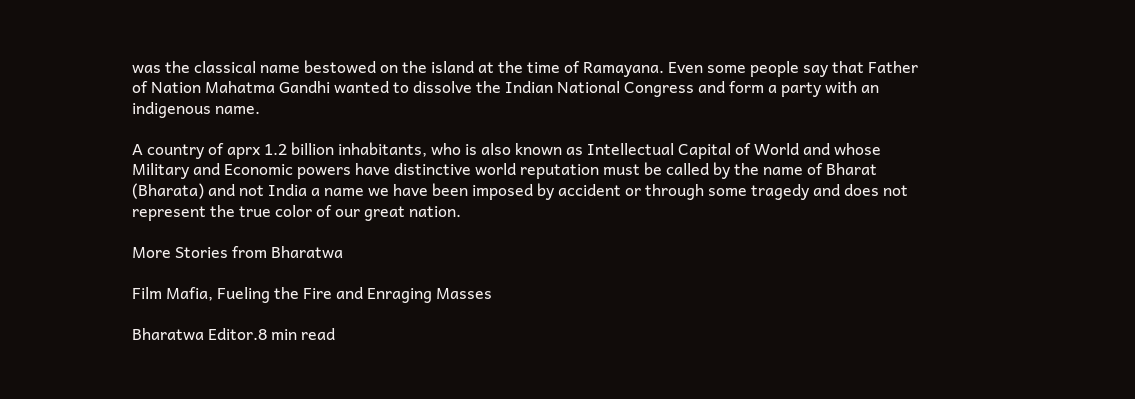was the classical name bestowed on the island at the time of Ramayana. Even some people say that Father of Nation Mahatma Gandhi wanted to dissolve the Indian National Congress and form a party with an indigenous name.

A country of aprx 1.2 billion inhabitants, who is also known as Intellectual Capital of World and whose Military and Economic powers have distinctive world reputation must be called by the name of Bharat (Bharata) and not India a name we have been imposed by accident or through some tragedy and does not represent the true color of our great nation.

More Stories from Bharatwa

Film Mafia, Fueling the Fire and Enraging Masses

Bharatwa Editor.8 min read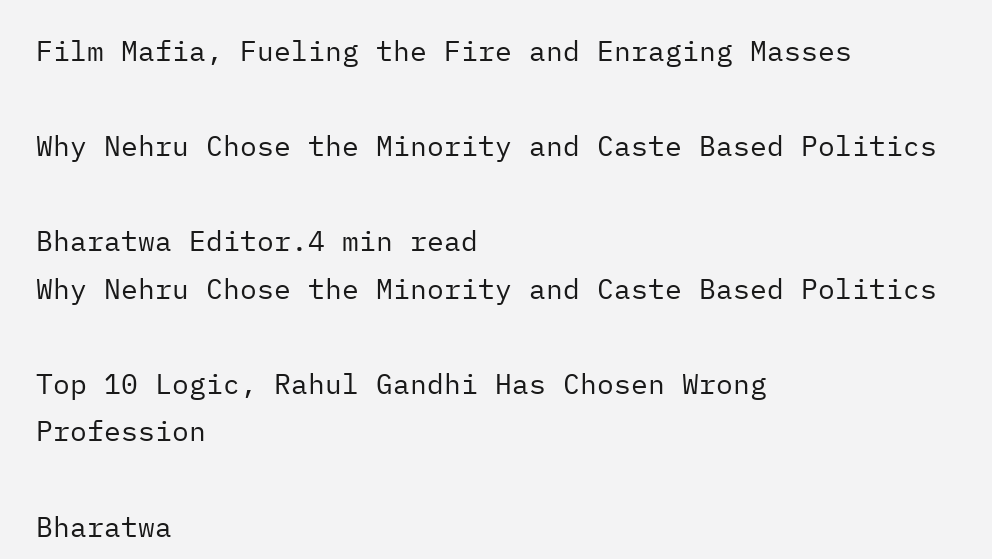Film Mafia, Fueling the Fire and Enraging Masses

Why Nehru Chose the Minority and Caste Based Politics

Bharatwa Editor.4 min read
Why Nehru Chose the Minority and Caste Based Politics

Top 10 Logic, Rahul Gandhi Has Chosen Wrong Profession

Bharatwa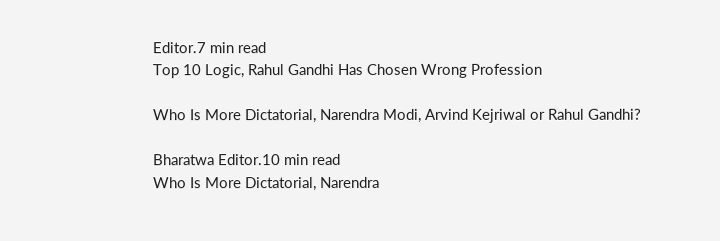Editor.7 min read
Top 10 Logic, Rahul Gandhi Has Chosen Wrong Profession

Who Is More Dictatorial, Narendra Modi, Arvind Kejriwal or Rahul Gandhi?

Bharatwa Editor.10 min read
Who Is More Dictatorial, Narendra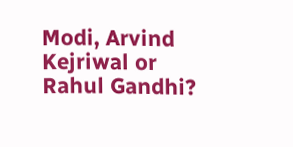Modi, Arvind Kejriwal or Rahul Gandhi?